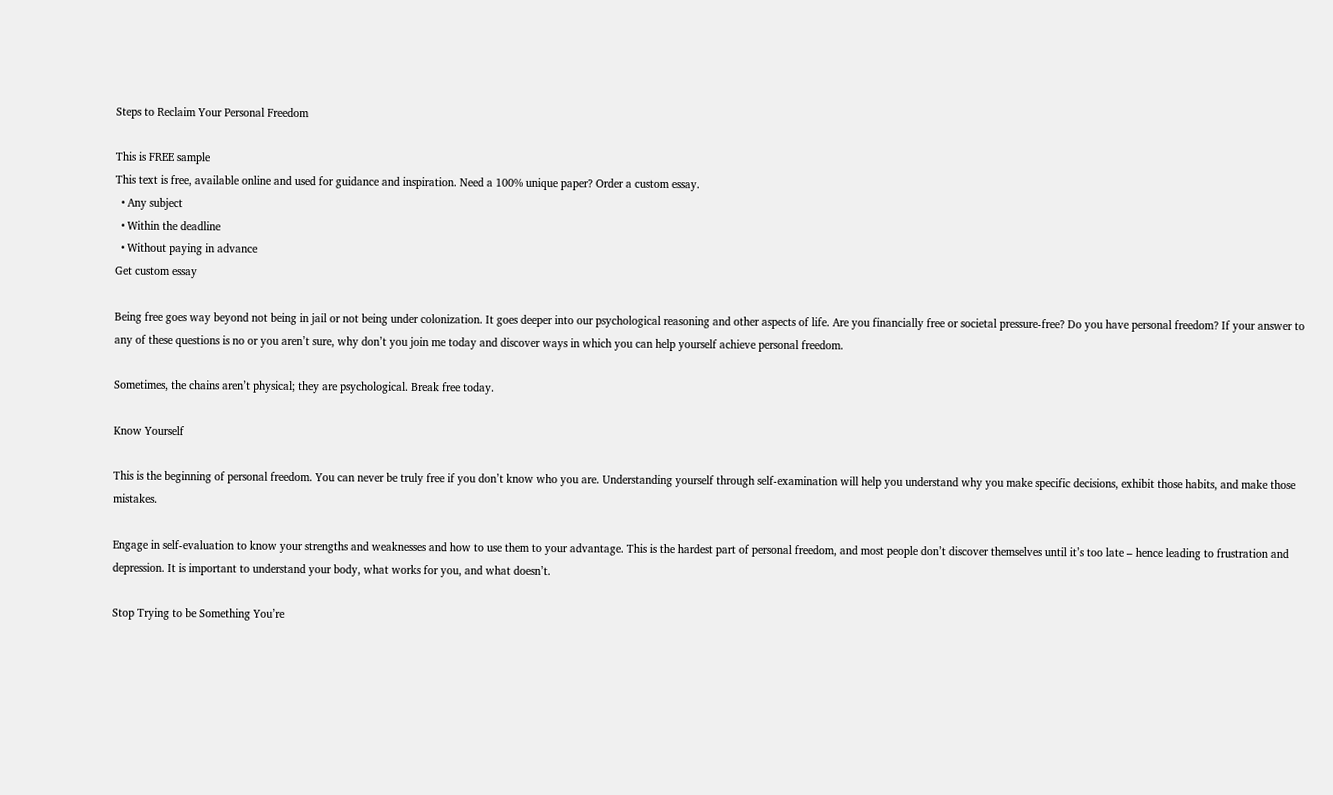Steps to Reclaim Your Personal Freedom

This is FREE sample
This text is free, available online and used for guidance and inspiration. Need a 100% unique paper? Order a custom essay.
  • Any subject
  • Within the deadline
  • Without paying in advance
Get custom essay

Being free goes way beyond not being in jail or not being under colonization. It goes deeper into our psychological reasoning and other aspects of life. Are you financially free or societal pressure-free? Do you have personal freedom? If your answer to any of these questions is no or you aren’t sure, why don’t you join me today and discover ways in which you can help yourself achieve personal freedom.

Sometimes, the chains aren’t physical; they are psychological. Break free today.

Know Yourself

This is the beginning of personal freedom. You can never be truly free if you don’t know who you are. Understanding yourself through self-examination will help you understand why you make specific decisions, exhibit those habits, and make those mistakes.

Engage in self-evaluation to know your strengths and weaknesses and how to use them to your advantage. This is the hardest part of personal freedom, and most people don’t discover themselves until it’s too late – hence leading to frustration and depression. It is important to understand your body, what works for you, and what doesn’t.

Stop Trying to be Something You’re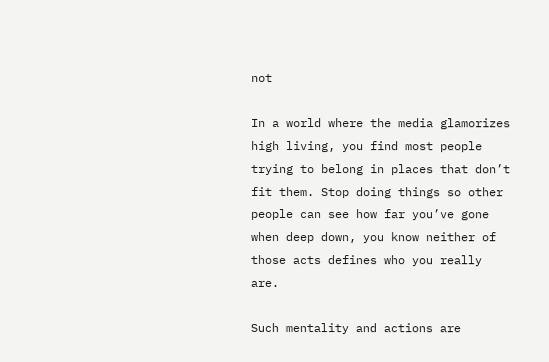not

In a world where the media glamorizes high living, you find most people trying to belong in places that don’t fit them. Stop doing things so other people can see how far you’ve gone when deep down, you know neither of those acts defines who you really are.

Such mentality and actions are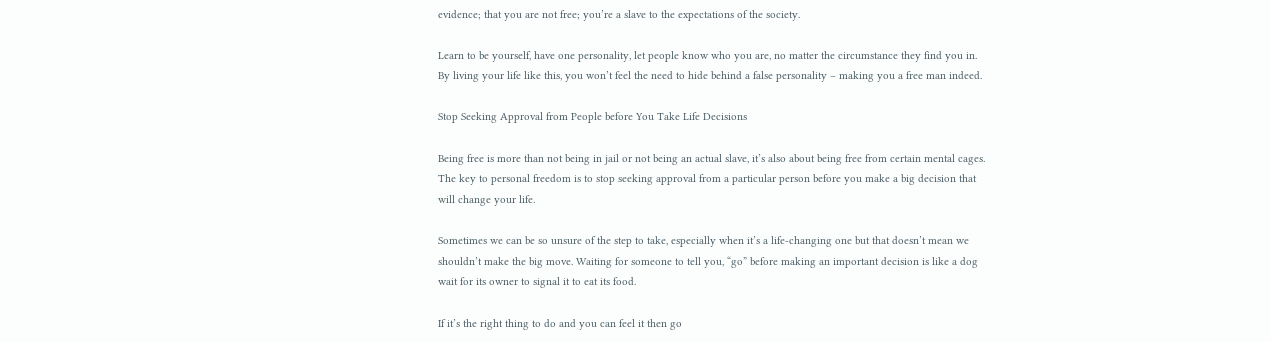evidence; that you are not free; you’re a slave to the expectations of the society.

Learn to be yourself, have one personality, let people know who you are, no matter the circumstance they find you in. By living your life like this, you won’t feel the need to hide behind a false personality – making you a free man indeed.

Stop Seeking Approval from People before You Take Life Decisions

Being free is more than not being in jail or not being an actual slave, it’s also about being free from certain mental cages. The key to personal freedom is to stop seeking approval from a particular person before you make a big decision that will change your life.

Sometimes we can be so unsure of the step to take, especially when it’s a life-changing one but that doesn’t mean we shouldn’t make the big move. Waiting for someone to tell you, “go” before making an important decision is like a dog wait for its owner to signal it to eat its food.

If it’s the right thing to do and you can feel it then go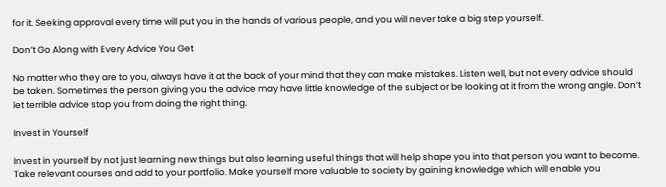for it. Seeking approval every time will put you in the hands of various people, and you will never take a big step yourself.

Don’t Go Along with Every Advice You Get

No matter who they are to you, always have it at the back of your mind that they can make mistakes. Listen well, but not every advice should be taken. Sometimes the person giving you the advice may have little knowledge of the subject or be looking at it from the wrong angle. Don’t let terrible advice stop you from doing the right thing.

Invest in Yourself

Invest in yourself by not just learning new things but also learning useful things that will help shape you into that person you want to become. Take relevant courses and add to your portfolio. Make yourself more valuable to society by gaining knowledge which will enable you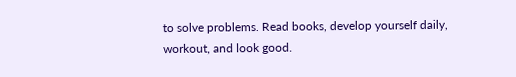to solve problems. Read books, develop yourself daily, workout, and look good.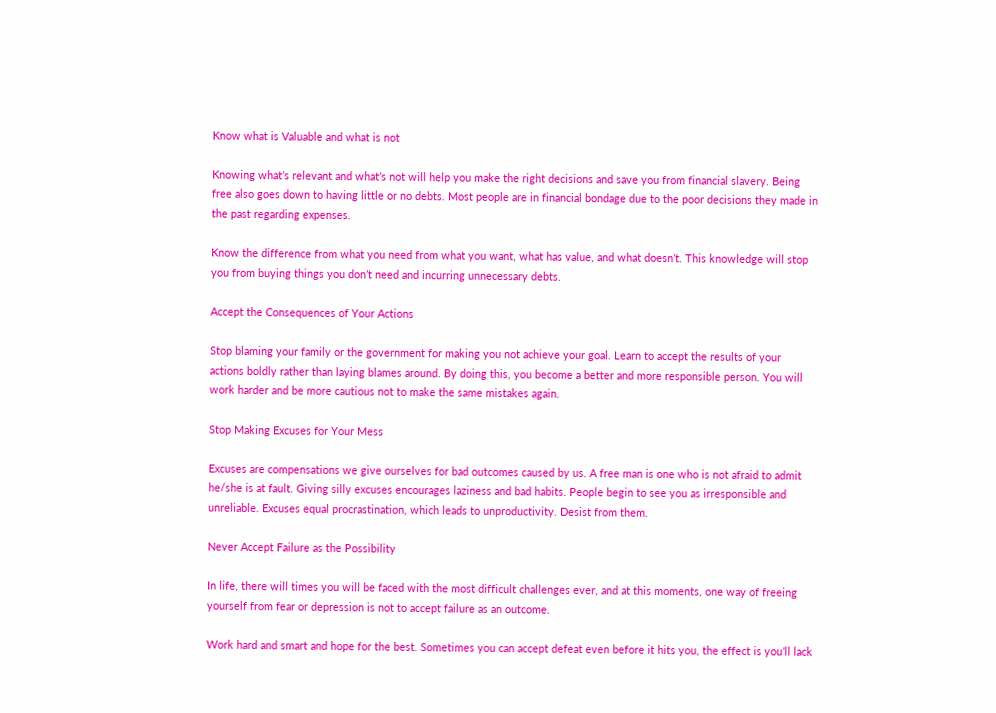Know what is Valuable and what is not

Knowing what’s relevant and what’s not will help you make the right decisions and save you from financial slavery. Being free also goes down to having little or no debts. Most people are in financial bondage due to the poor decisions they made in the past regarding expenses.

Know the difference from what you need from what you want, what has value, and what doesn’t. This knowledge will stop you from buying things you don’t need and incurring unnecessary debts.

Accept the Consequences of Your Actions

Stop blaming your family or the government for making you not achieve your goal. Learn to accept the results of your actions boldly rather than laying blames around. By doing this, you become a better and more responsible person. You will work harder and be more cautious not to make the same mistakes again.

Stop Making Excuses for Your Mess

Excuses are compensations we give ourselves for bad outcomes caused by us. A free man is one who is not afraid to admit he/she is at fault. Giving silly excuses encourages laziness and bad habits. People begin to see you as irresponsible and unreliable. Excuses equal procrastination, which leads to unproductivity. Desist from them.

Never Accept Failure as the Possibility

In life, there will times you will be faced with the most difficult challenges ever, and at this moments, one way of freeing yourself from fear or depression is not to accept failure as an outcome.

Work hard and smart and hope for the best. Sometimes you can accept defeat even before it hits you, the effect is you’ll lack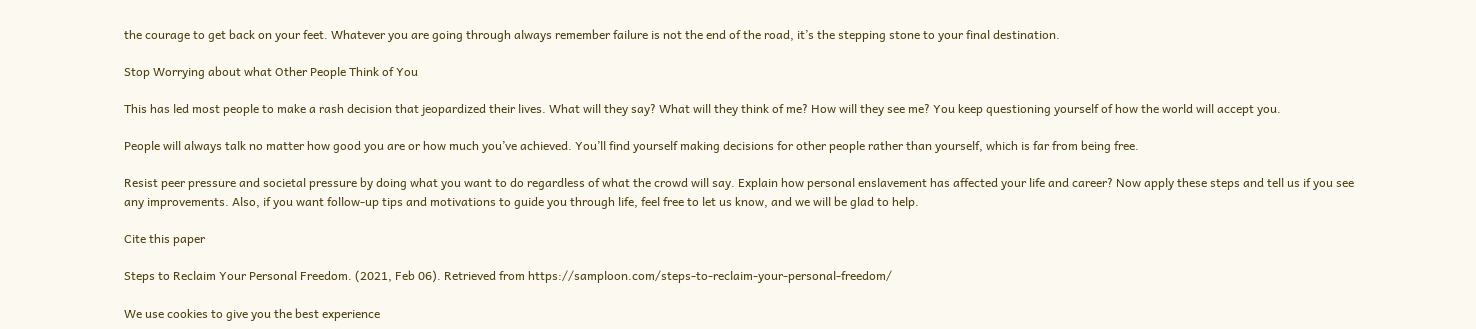the courage to get back on your feet. Whatever you are going through always remember failure is not the end of the road, it’s the stepping stone to your final destination.

Stop Worrying about what Other People Think of You

This has led most people to make a rash decision that jeopardized their lives. What will they say? What will they think of me? How will they see me? You keep questioning yourself of how the world will accept you.

People will always talk no matter how good you are or how much you’ve achieved. You’ll find yourself making decisions for other people rather than yourself, which is far from being free.

Resist peer pressure and societal pressure by doing what you want to do regardless of what the crowd will say. Explain how personal enslavement has affected your life and career? Now apply these steps and tell us if you see any improvements. Also, if you want follow-up tips and motivations to guide you through life, feel free to let us know, and we will be glad to help.

Cite this paper

Steps to Reclaim Your Personal Freedom. (2021, Feb 06). Retrieved from https://samploon.com/steps-to-reclaim-your-personal-freedom/

We use cookies to give you the best experience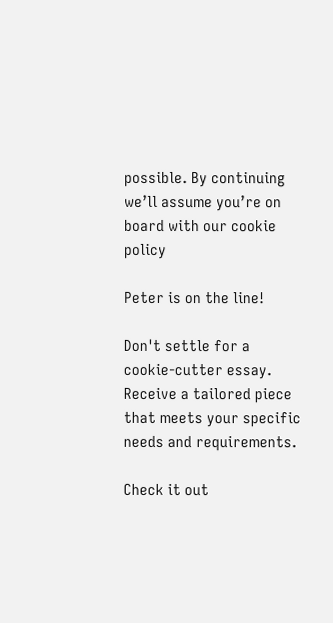possible. By continuing we’ll assume you’re on board with our cookie policy

Peter is on the line!

Don't settle for a cookie-cutter essay. Receive a tailored piece that meets your specific needs and requirements.

Check it out